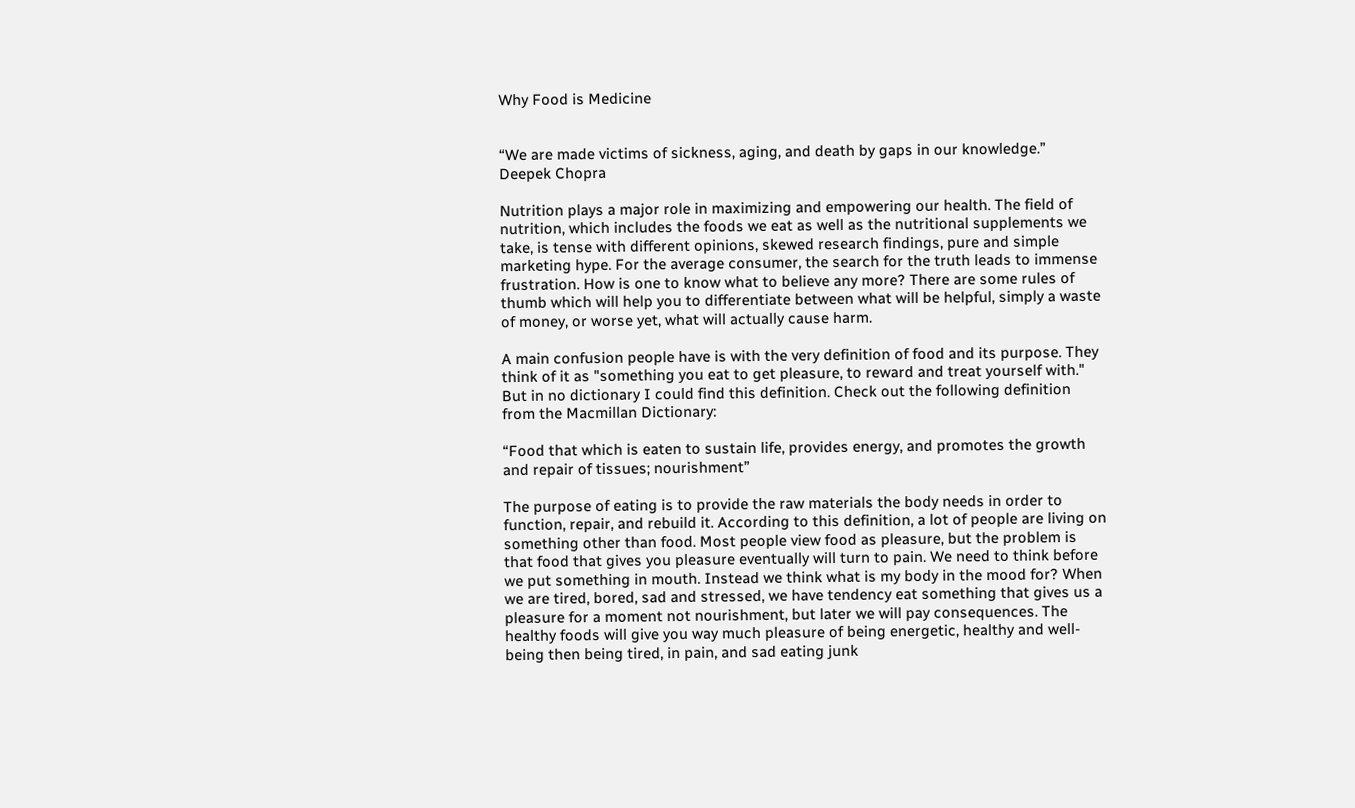Why Food is Medicine


“We are made victims of sickness, aging, and death by gaps in our knowledge.”
Deepek Chopra

Nutrition plays a major role in maximizing and empowering our health. The field of nutrition, which includes the foods we eat as well as the nutritional supplements we take, is tense with different opinions, skewed research findings, pure and simple marketing hype. For the average consumer, the search for the truth leads to immense frustration. How is one to know what to believe any more? There are some rules of thumb which will help you to differentiate between what will be helpful, simply a waste of money, or worse yet, what will actually cause harm.

A main confusion people have is with the very definition of food and its purpose. They think of it as "something you eat to get pleasure, to reward and treat yourself with." But in no dictionary I could find this definition. Check out the following definition from the Macmillan Dictionary:

“Food that which is eaten to sustain life, provides energy, and promotes the growth and repair of tissues; nourishment”

The purpose of eating is to provide the raw materials the body needs in order to function, repair, and rebuild it. According to this definition, a lot of people are living on something other than food. Most people view food as pleasure, but the problem is that food that gives you pleasure eventually will turn to pain. We need to think before we put something in mouth. Instead we think what is my body in the mood for? When we are tired, bored, sad and stressed, we have tendency eat something that gives us a pleasure for a moment not nourishment, but later we will pay consequences. The healthy foods will give you way much pleasure of being energetic, healthy and well-being then being tired, in pain, and sad eating junk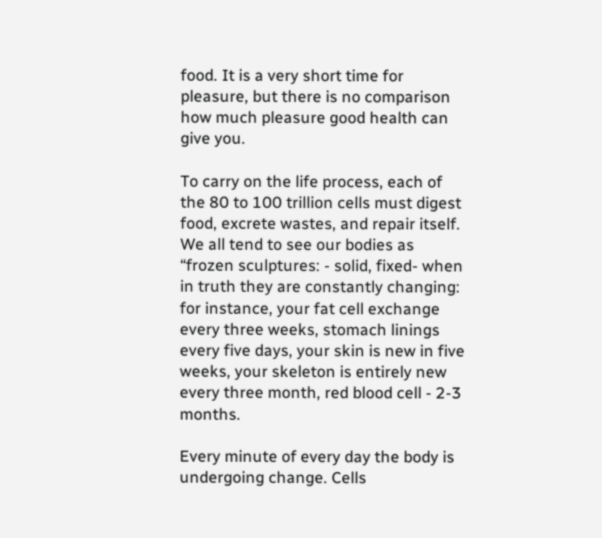food. It is a very short time for pleasure, but there is no comparison how much pleasure good health can give you.

To carry on the life process, each of the 80 to 100 trillion cells must digest food, excrete wastes, and repair itself. We all tend to see our bodies as “frozen sculptures: - solid, fixed- when in truth they are constantly changing: for instance, your fat cell exchange every three weeks, stomach linings every five days, your skin is new in five weeks, your skeleton is entirely new every three month, red blood cell - 2-3 months.

Every minute of every day the body is undergoing change. Cells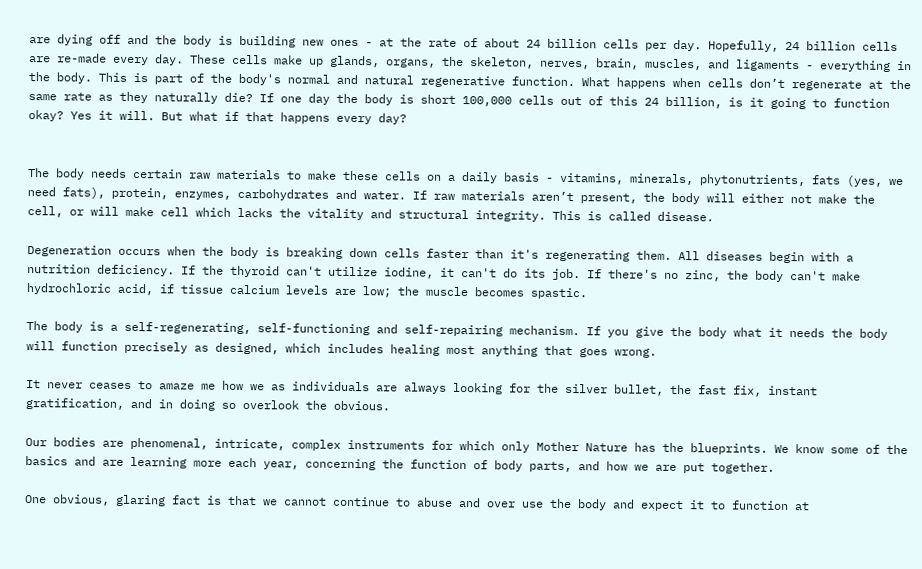are dying off and the body is building new ones - at the rate of about 24 billion cells per day. Hopefully, 24 billion cells are re-made every day. These cells make up glands, organs, the skeleton, nerves, brain, muscles, and ligaments - everything in the body. This is part of the body's normal and natural regenerative function. What happens when cells don’t regenerate at the same rate as they naturally die? If one day the body is short 100,000 cells out of this 24 billion, is it going to function okay? Yes it will. But what if that happens every day?


The body needs certain raw materials to make these cells on a daily basis - vitamins, minerals, phytonutrients, fats (yes, we need fats), protein, enzymes, carbohydrates and water. If raw materials aren’t present, the body will either not make the cell, or will make cell which lacks the vitality and structural integrity. This is called disease.

Degeneration occurs when the body is breaking down cells faster than it's regenerating them. All diseases begin with a nutrition deficiency. If the thyroid can't utilize iodine, it can't do its job. If there's no zinc, the body can't make hydrochloric acid, if tissue calcium levels are low; the muscle becomes spastic.

The body is a self-regenerating, self-functioning and self-repairing mechanism. If you give the body what it needs the body will function precisely as designed, which includes healing most anything that goes wrong.

It never ceases to amaze me how we as individuals are always looking for the silver bullet, the fast fix, instant gratification, and in doing so overlook the obvious.

Our bodies are phenomenal, intricate, complex instruments for which only Mother Nature has the blueprints. We know some of the basics and are learning more each year, concerning the function of body parts, and how we are put together.

One obvious, glaring fact is that we cannot continue to abuse and over use the body and expect it to function at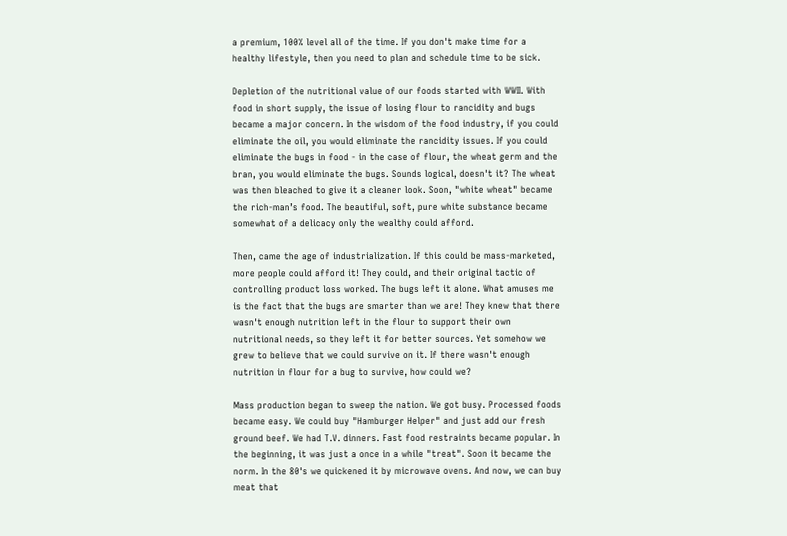a premium, 100% level all of the time. If you don't make time for a healthy lifestyle, then you need to plan and schedule time to be sick.

Depletion of the nutritional value of our foods started with WWII. With food in short supply, the issue of losing flour to rancidity and bugs became a major concern. In the wisdom of the food industry, if you could eliminate the oil, you would eliminate the rancidity issues. If you could eliminate the bugs in food - in the case of flour, the wheat germ and the bran, you would eliminate the bugs. Sounds logical, doesn't it? The wheat was then bleached to give it a cleaner look. Soon, "white wheat" became the rich-man’s food. The beautiful, soft, pure white substance became somewhat of a delicacy only the wealthy could afford.

Then, came the age of industrialization. If this could be mass-marketed, more people could afford it! They could, and their original tactic of controlling product loss worked. The bugs left it alone. What amuses me is the fact that the bugs are smarter than we are! They knew that there wasn't enough nutrition left in the flour to support their own nutritional needs, so they left it for better sources. Yet somehow we grew to believe that we could survive on it. If there wasn't enough nutrition in flour for a bug to survive, how could we?

Mass production began to sweep the nation. We got busy. Processed foods became easy. We could buy "Hamburger Helper" and just add our fresh ground beef. We had T.V. dinners. Fast food restraints became popular. In the beginning, it was just a once in a while "treat". Soon it became the norm. In the 80's we quickened it by microwave ovens. And now, we can buy meat that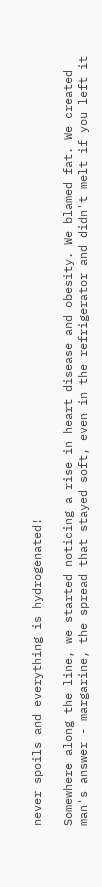never spoils and everything is hydrogenated!

Somewhere along the line, we started noticing a rise in heart disease and obesity. We blamed fat. We created man's answer - margarine, the spread that stayed soft, even in the refrigerator and didn't melt if you left it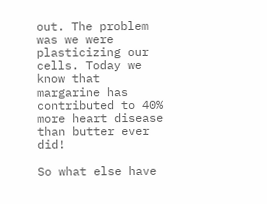out. The problem was we were plasticizing our cells. Today we know that margarine has contributed to 40% more heart disease than butter ever did!

So what else have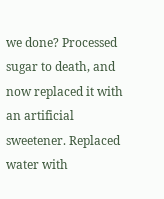we done? Processed sugar to death, and now replaced it with an artificial sweetener. Replaced water with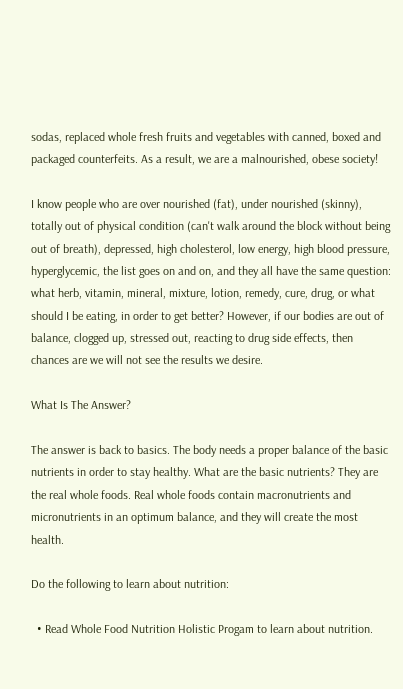sodas, replaced whole fresh fruits and vegetables with canned, boxed and packaged counterfeits. As a result, we are a malnourished, obese society!

I know people who are over nourished (fat), under nourished (skinny), totally out of physical condition (can't walk around the block without being out of breath), depressed, high cholesterol, low energy, high blood pressure, hyperglycemic, the list goes on and on, and they all have the same question: what herb, vitamin, mineral, mixture, lotion, remedy, cure, drug, or what should I be eating, in order to get better? However, if our bodies are out of balance, clogged up, stressed out, reacting to drug side effects, then chances are we will not see the results we desire.

What Is The Answer?

The answer is back to basics. The body needs a proper balance of the basic nutrients in order to stay healthy. What are the basic nutrients? They are the real whole foods. Real whole foods contain macronutrients and micronutrients in an optimum balance, and they will create the most health.

Do the following to learn about nutrition:

  • Read Whole Food Nutrition Holistic Progam to learn about nutrition.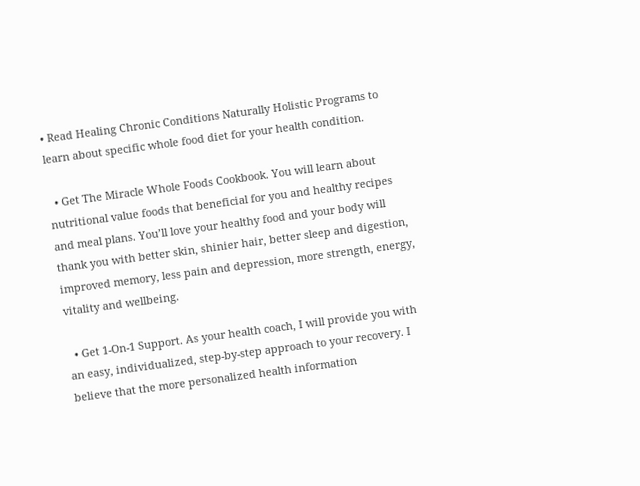• Read Healing Chronic Conditions Naturally Holistic Programs to learn about specific whole food diet for your health condition.

  • Get The Miracle Whole Foods Cookbook. You will learn about nutritional value foods that beneficial for you and healthy recipes and meal plans. You’ll love your healthy food and your body will thank you with better skin, shinier hair, better sleep and digestion, improved memory, less pain and depression, more strength, energy, vitality and wellbeing.

  • Get 1-On-1 Support. As your health coach, I will provide you with an easy, individualized, step-by-step approach to your recovery. I believe that the more personalized health information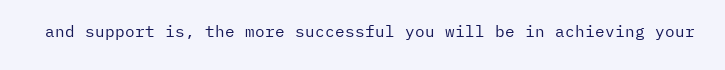and support is, the more successful you will be in achieving your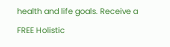health and life goals. Receive a FREE Holistic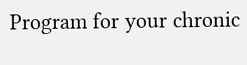Program for your chronic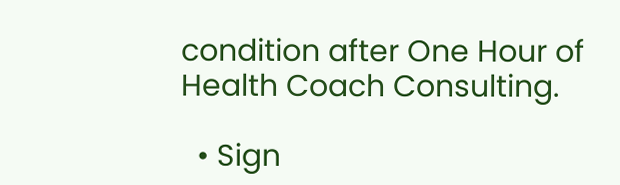condition after One Hour of Health Coach Consulting.

  • Sign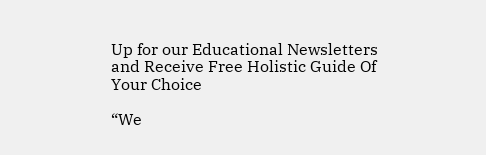Up for our Educational Newsletters and Receive Free Holistic Guide Of Your Choice

“We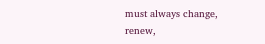must always change, renew,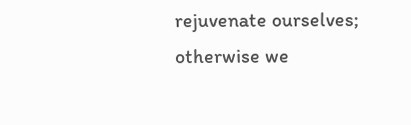rejuvenate ourselves; otherwise we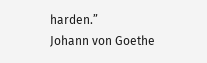harden.”
Johann von Goethe